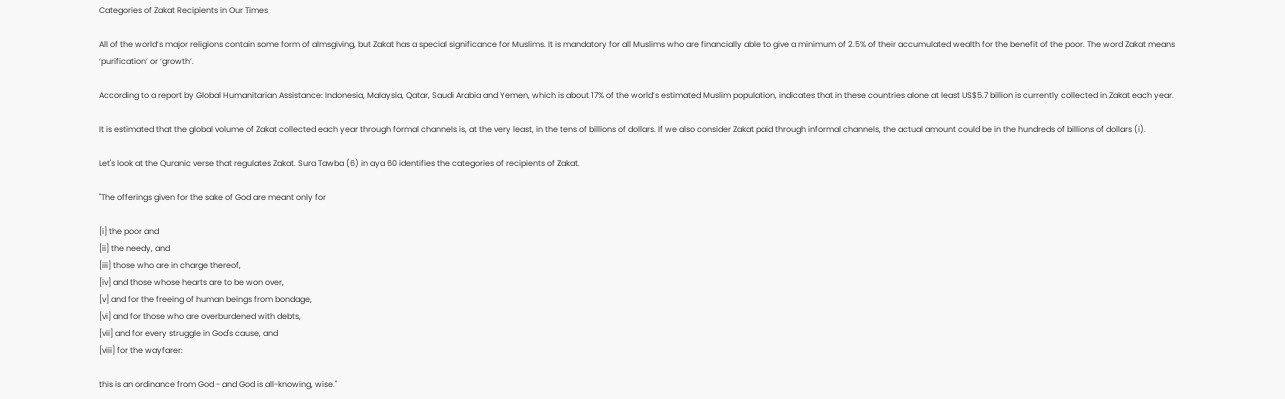Categories of Zakat Recipients in Our Times

All of the world’s major religions contain some form of almsgiving, but Zakat has a special significance for Muslims. It is mandatory for all Muslims who are financially able to give a minimum of 2.5% of their accumulated wealth for the benefit of the poor. The word Zakat means ‘purification’ or ‘growth’.

According to a report by Global Humanitarian Assistance: Indonesia, Malaysia, Qatar, Saudi Arabia and Yemen, which is about 17% of the world’s estimated Muslim population, indicates that in these countries alone at least US$5.7 billion is currently collected in Zakat each year.

It is estimated that the global volume of Zakat collected each year through formal channels is, at the very least, in the tens of billions of dollars. If we also consider Zakat paid through informal channels, the actual amount could be in the hundreds of billions of dollars (i).

Let's look at the Quranic verse that regulates Zakat. Sura Tawba (6) in aya 60 identifies the categories of recipients of Zakat.

"The offerings given for the sake of God are meant only for

[i] the poor and
[ii] the needy, and
[iii] those who are in charge thereof,
[iv] and those whose hearts are to be won over,
[v] and for the freeing of human beings from bondage,
[vi] and for those who are overburdened with debts,
[vii] and for every struggle in God's cause, and
[viii] for the wayfarer:

this is an ordinance from God - and God is all-knowing, wise."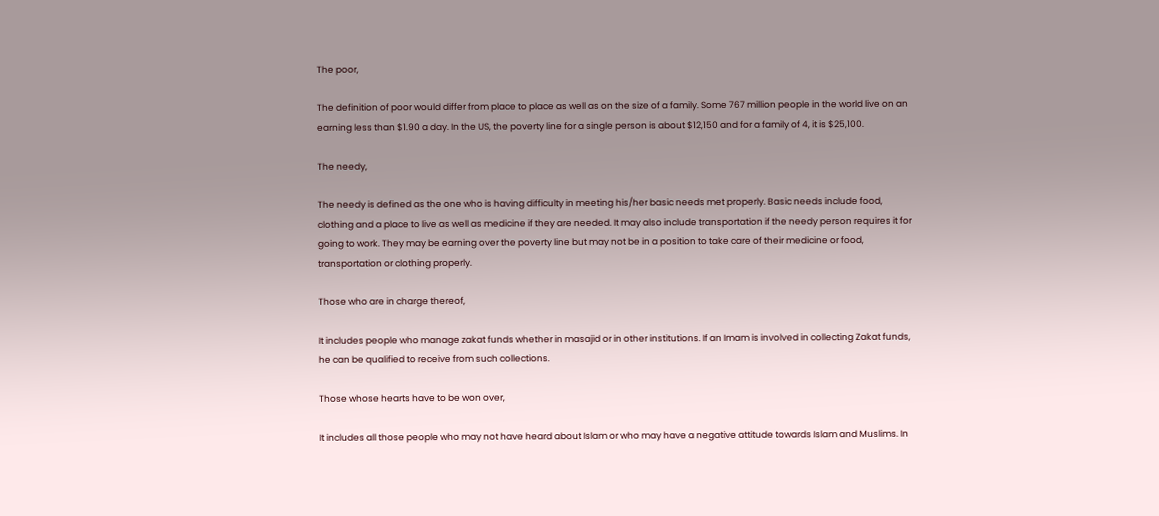The poor,

The definition of poor would differ from place to place as well as on the size of a family. Some 767 million people in the world live on an earning less than $1.90 a day. In the US, the poverty line for a single person is about $12,150 and for a family of 4, it is $25,100.

The needy,

The needy is defined as the one who is having difficulty in meeting his/her basic needs met properly. Basic needs include food, clothing and a place to live as well as medicine if they are needed. It may also include transportation if the needy person requires it for going to work. They may be earning over the poverty line but may not be in a position to take care of their medicine or food, transportation or clothing properly.

Those who are in charge thereof,

It includes people who manage zakat funds whether in masajid or in other institutions. If an Imam is involved in collecting Zakat funds, he can be qualified to receive from such collections.

Those whose hearts have to be won over,

It includes all those people who may not have heard about Islam or who may have a negative attitude towards Islam and Muslims. In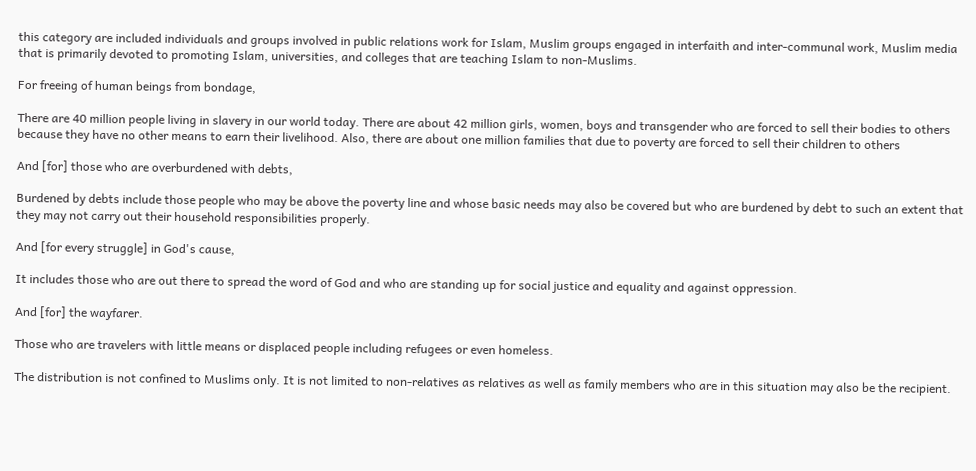this category are included individuals and groups involved in public relations work for Islam, Muslim groups engaged in interfaith and inter-communal work, Muslim media that is primarily devoted to promoting Islam, universities, and colleges that are teaching Islam to non-Muslims.

For freeing of human beings from bondage,

There are 40 million people living in slavery in our world today. There are about 42 million girls, women, boys and transgender who are forced to sell their bodies to others because they have no other means to earn their livelihood. Also, there are about one million families that due to poverty are forced to sell their children to others

And [for] those who are overburdened with debts,

Burdened by debts include those people who may be above the poverty line and whose basic needs may also be covered but who are burdened by debt to such an extent that they may not carry out their household responsibilities properly.

And [for every struggle] in God's cause,

It includes those who are out there to spread the word of God and who are standing up for social justice and equality and against oppression.

And [for] the wayfarer.

Those who are travelers with little means or displaced people including refugees or even homeless.

The distribution is not confined to Muslims only. It is not limited to non-relatives as relatives as well as family members who are in this situation may also be the recipient.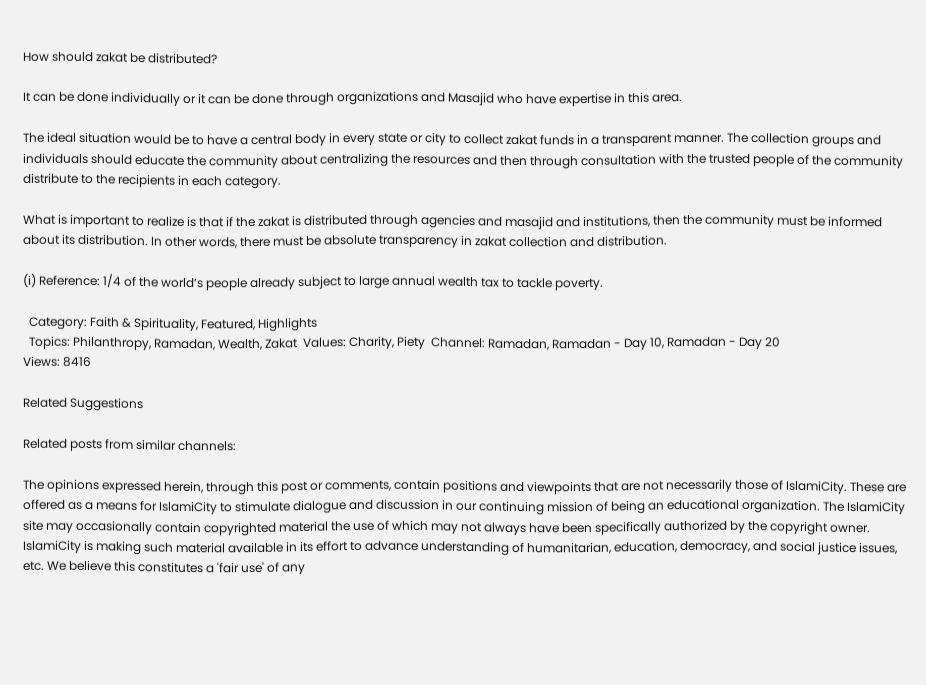How should zakat be distributed?

It can be done individually or it can be done through organizations and Masajid who have expertise in this area.

The ideal situation would be to have a central body in every state or city to collect zakat funds in a transparent manner. The collection groups and individuals should educate the community about centralizing the resources and then through consultation with the trusted people of the community distribute to the recipients in each category.

What is important to realize is that if the zakat is distributed through agencies and masajid and institutions, then the community must be informed about its distribution. In other words, there must be absolute transparency in zakat collection and distribution.

(i) Reference: 1/4 of the world’s people already subject to large annual wealth tax to tackle poverty.

  Category: Faith & Spirituality, Featured, Highlights
  Topics: Philanthropy, Ramadan, Wealth, Zakat  Values: Charity, Piety  Channel: Ramadan, Ramadan - Day 10, Ramadan - Day 20
Views: 8416

Related Suggestions

Related posts from similar channels:

The opinions expressed herein, through this post or comments, contain positions and viewpoints that are not necessarily those of IslamiCity. These are offered as a means for IslamiCity to stimulate dialogue and discussion in our continuing mission of being an educational organization. The IslamiCity site may occasionally contain copyrighted material the use of which may not always have been specifically authorized by the copyright owner. IslamiCity is making such material available in its effort to advance understanding of humanitarian, education, democracy, and social justice issues, etc. We believe this constitutes a 'fair use' of any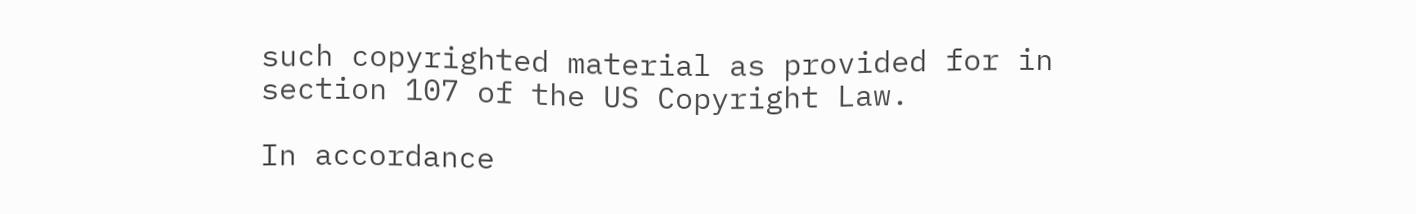such copyrighted material as provided for in section 107 of the US Copyright Law.

In accordance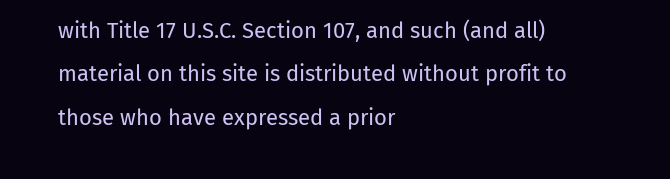with Title 17 U.S.C. Section 107, and such (and all) material on this site is distributed without profit to those who have expressed a prior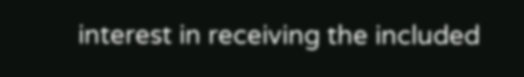interest in receiving the included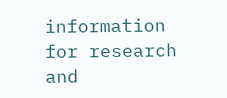information for research and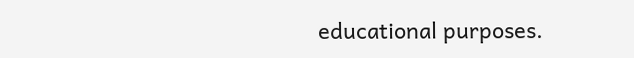educational purposes.